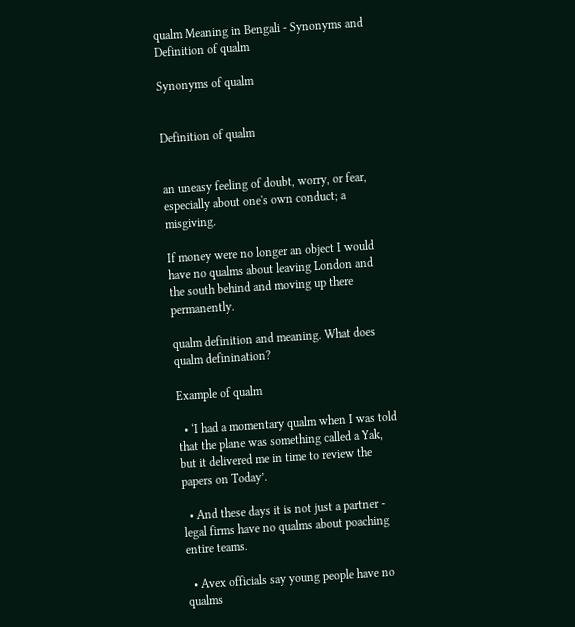qualm Meaning in Bengali - Synonyms and Definition of qualm

Synonyms of qualm


Definition of qualm


an uneasy feeling of doubt, worry, or fear, especially about one's own conduct; a misgiving.

If money were no longer an object I would have no qualms about leaving London and the south behind and moving up there permanently.

qualm definition and meaning. What does qualm definination?

Example of qualm

  • ‘I had a momentary qualm when I was told that the plane was something called a Yak, but it delivered me in time to review the papers on Today’.

  • And these days it is not just a partner - legal firms have no qualms about poaching entire teams.

  • Avex officials say young people have no qualms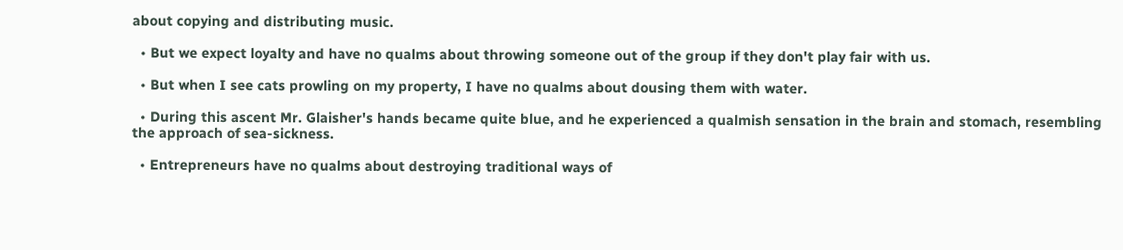about copying and distributing music.

  • But we expect loyalty and have no qualms about throwing someone out of the group if they don't play fair with us.

  • But when I see cats prowling on my property, I have no qualms about dousing them with water.

  • During this ascent Mr. Glaisher's hands became quite blue, and he experienced a qualmish sensation in the brain and stomach, resembling the approach of sea-sickness.

  • Entrepreneurs have no qualms about destroying traditional ways of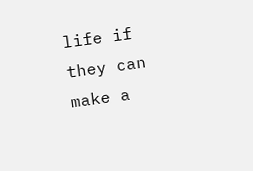life if they can make a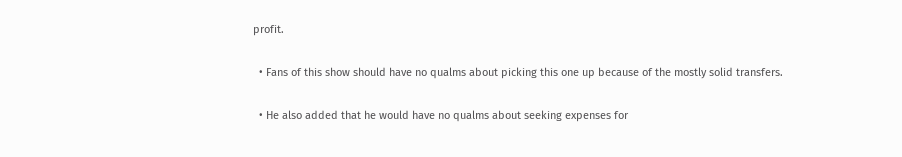profit.

  • Fans of this show should have no qualms about picking this one up because of the mostly solid transfers.

  • He also added that he would have no qualms about seeking expenses for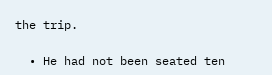the trip.

  • He had not been seated ten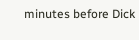minutes before Dick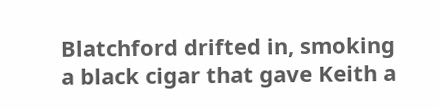Blatchford drifted in, smoking a black cigar that gave Keith a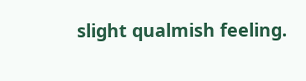slight qualmish feeling.